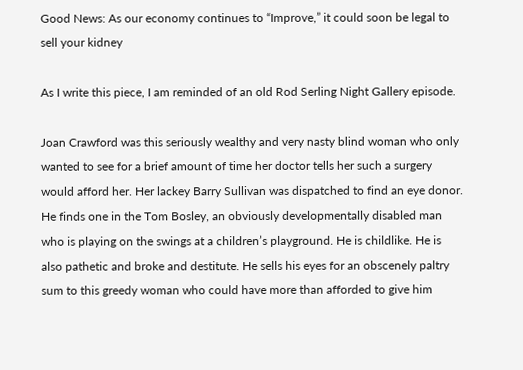Good News: As our economy continues to “Improve,” it could soon be legal to sell your kidney

As I write this piece, I am reminded of an old Rod Serling Night Gallery episode.

Joan Crawford was this seriously wealthy and very nasty blind woman who only wanted to see for a brief amount of time her doctor tells her such a surgery would afford her. Her lackey Barry Sullivan was dispatched to find an eye donor. He finds one in the Tom Bosley, an obviously developmentally disabled man who is playing on the swings at a children’s playground. He is childlike. He is also pathetic and broke and destitute. He sells his eyes for an obscenely paltry sum to this greedy woman who could have more than afforded to give him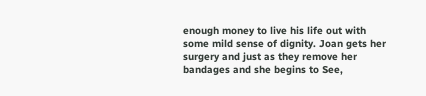enough money to live his life out with some mild sense of dignity. Joan gets her surgery and just as they remove her bandages and she begins to See,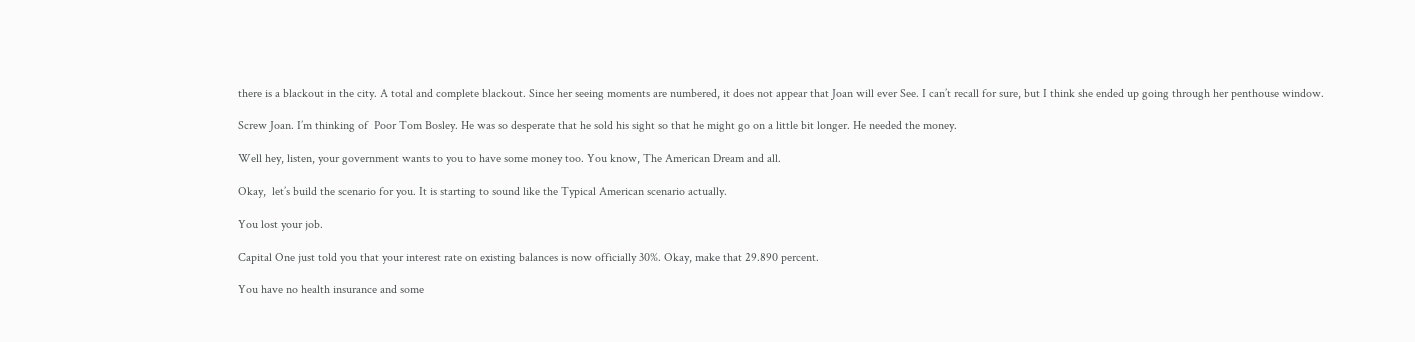there is a blackout in the city. A total and complete blackout. Since her seeing moments are numbered, it does not appear that Joan will ever See. I can’t recall for sure, but I think she ended up going through her penthouse window.

Screw Joan. I’m thinking of  Poor Tom Bosley. He was so desperate that he sold his sight so that he might go on a little bit longer. He needed the money.

Well hey, listen, your government wants to you to have some money too. You know, The American Dream and all.

Okay,  let’s build the scenario for you. It is starting to sound like the Typical American scenario actually.

You lost your job.

Capital One just told you that your interest rate on existing balances is now officially 30%. Okay, make that 29.890 percent.

You have no health insurance and some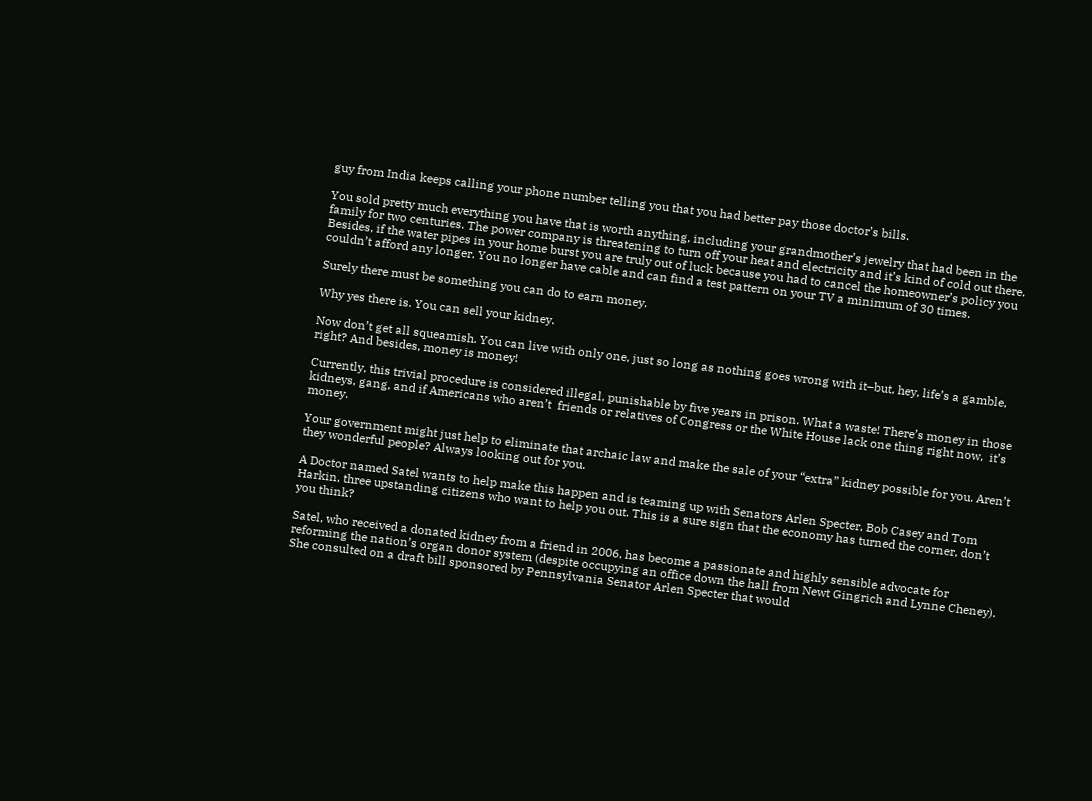guy from India keeps calling your phone number telling you that you had better pay those doctor’s bills.

You sold pretty much everything you have that is worth anything, including your grandmother’s jewelry that had been in the family for two centuries. The power company is threatening to turn off your heat and electricity and it’s kind of cold out there. Besides, if the water pipes in your home burst you are truly out of luck because you had to cancel the homeowner’s policy you couldn’t afford any longer. You no longer have cable and can find a test pattern on your TV a minimum of 30 times.

Surely there must be something you can do to earn money.

Why yes there is. You can sell your kidney.

Now don’t get all squeamish. You can live with only one, just so long as nothing goes wrong with it–but, hey, life’s a gamble, right? And besides, money is money!

Currently, this trivial procedure is considered illegal, punishable by five years in prison. What a waste! There’s money in those kidneys, gang, and if Americans who aren’t  friends or relatives of Congress or the White House lack one thing right now,  it’s money.

Your government might just help to eliminate that archaic law and make the sale of your “extra” kidney possible for you. Aren’t they wonderful people? Always looking out for you.

A Doctor named Satel wants to help make this happen and is teaming up with Senators Arlen Specter, Bob Casey and Tom Harkin, three upstanding citizens who want to help you out. This is a sure sign that the economy has turned the corner, don’t you think?

Satel, who received a donated kidney from a friend in 2006, has become a passionate and highly sensible advocate for reforming the nation’s organ donor system (despite occupying an office down the hall from Newt Gingrich and Lynne Cheney). She consulted on a draft bill sponsored by Pennsylvania Senator Arlen Specter that would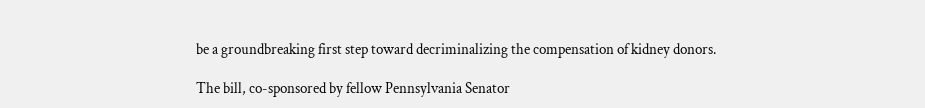be a groundbreaking first step toward decriminalizing the compensation of kidney donors.

The bill, co-sponsored by fellow Pennsylvania Senator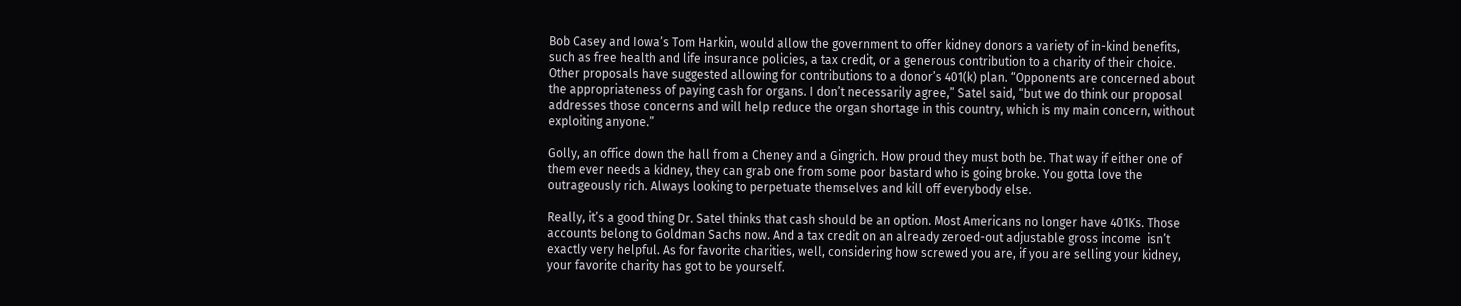Bob Casey and Iowa’s Tom Harkin, would allow the government to offer kidney donors a variety of in-kind benefits, such as free health and life insurance policies, a tax credit, or a generous contribution to a charity of their choice. Other proposals have suggested allowing for contributions to a donor’s 401(k) plan. “Opponents are concerned about the appropriateness of paying cash for organs. I don’t necessarily agree,” Satel said, “but we do think our proposal addresses those concerns and will help reduce the organ shortage in this country, which is my main concern, without exploiting anyone.”

Golly, an office down the hall from a Cheney and a Gingrich. How proud they must both be. That way if either one of them ever needs a kidney, they can grab one from some poor bastard who is going broke. You gotta love the outrageously rich. Always looking to perpetuate themselves and kill off everybody else.

Really, it’s a good thing Dr. Satel thinks that cash should be an option. Most Americans no longer have 401Ks. Those accounts belong to Goldman Sachs now. And a tax credit on an already zeroed-out adjustable gross income  isn’t exactly very helpful. As for favorite charities, well, considering how screwed you are, if you are selling your kidney, your favorite charity has got to be yourself.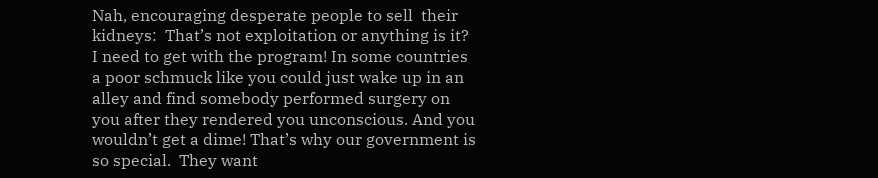Nah, encouraging desperate people to sell  their kidneys:  That’s not exploitation or anything is it? I need to get with the program! In some countries a poor schmuck like you could just wake up in an alley and find somebody performed surgery on you after they rendered you unconscious. And you wouldn’t get a dime! That’s why our government is so special.  They want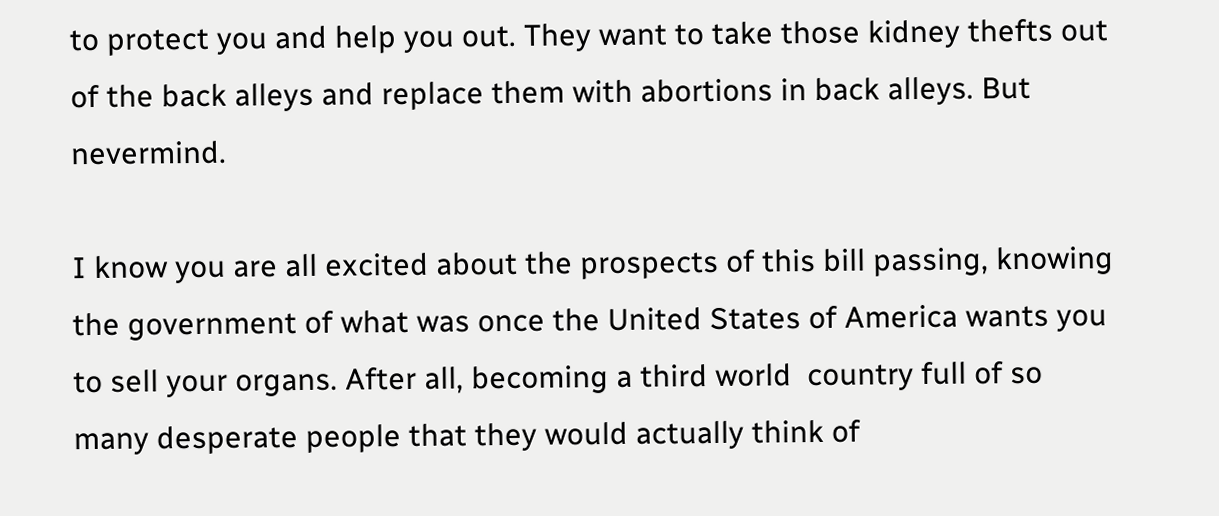to protect you and help you out. They want to take those kidney thefts out of the back alleys and replace them with abortions in back alleys. But nevermind.

I know you are all excited about the prospects of this bill passing, knowing the government of what was once the United States of America wants you to sell your organs. After all, becoming a third world  country full of so many desperate people that they would actually think of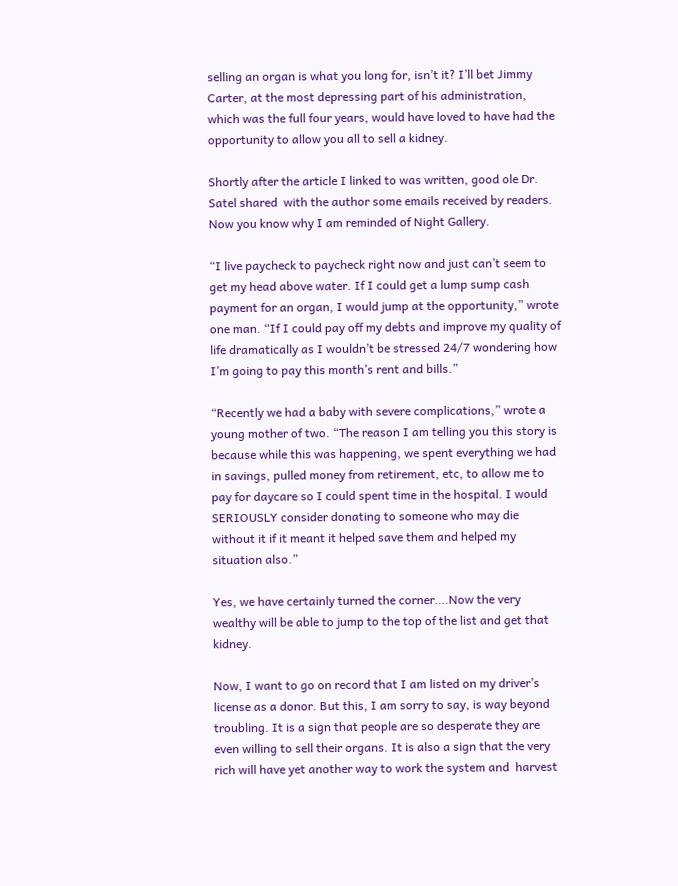selling an organ is what you long for, isn’t it? I’ll bet Jimmy Carter, at the most depressing part of his administration, which was the full four years, would have loved to have had the opportunity to allow you all to sell a kidney.

Shortly after the article I linked to was written, good ole Dr. Satel shared  with the author some emails received by readers. Now you know why I am reminded of Night Gallery.

“I live paycheck to paycheck right now and just can’t seem to get my head above water. If I could get a lump sump cash payment for an organ, I would jump at the opportunity,” wrote one man. “If I could pay off my debts and improve my quality of life dramatically as I wouldn’t be stressed 24/7 wondering how I’m going to pay this month’s rent and bills.”

“Recently we had a baby with severe complications,” wrote a young mother of two. “The reason I am telling you this story is because while this was happening, we spent everything we had in savings, pulled money from retirement, etc, to allow me to pay for daycare so I could spent time in the hospital. I would SERIOUSLY consider donating to someone who may die without it if it meant it helped save them and helped my situation also.”

Yes, we have certainly turned the corner….Now the very wealthy will be able to jump to the top of the list and get that kidney.

Now, I want to go on record that I am listed on my driver’s license as a donor. But this, I am sorry to say, is way beyond troubling. It is a sign that people are so desperate they are even willing to sell their organs. It is also a sign that the very rich will have yet another way to work the system and  harvest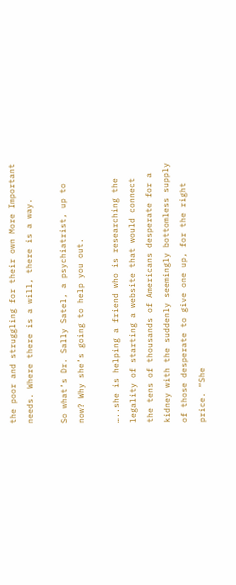the poor and struggling for their own More Important needs. Where there is a will, there is a way.

So what’s Dr. Sally Satel, a psychiatrist, up to now? Why she’s going to help you out.

…..she is helping a friend who is researching the legality of starting a website that would connect the tens of thousands of Americans desperate for a kidney with the suddenly seemingly bottomless supply of those desperate to give one up, for the right price. “She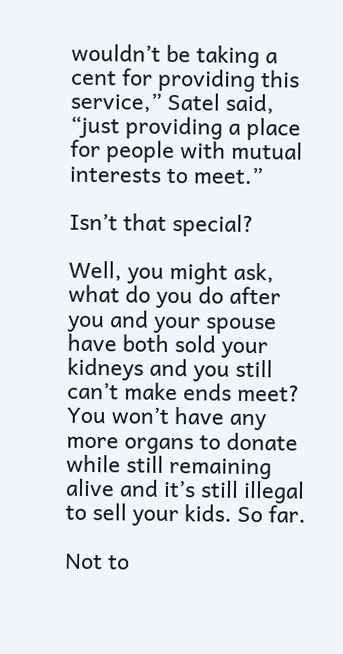wouldn’t be taking a cent for providing this service,” Satel said, “just providing a place for people with mutual interests to meet.”

Isn’t that special?

Well, you might ask,  what do you do after  you and your spouse have both sold your kidneys and you still can’t make ends meet?  You won’t have any more organs to donate while still remaining alive and it’s still illegal to sell your kids. So far.

Not to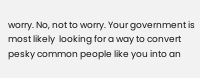worry. No, not to worry. Your government is most likely  looking for a way to convert pesky common people like you into an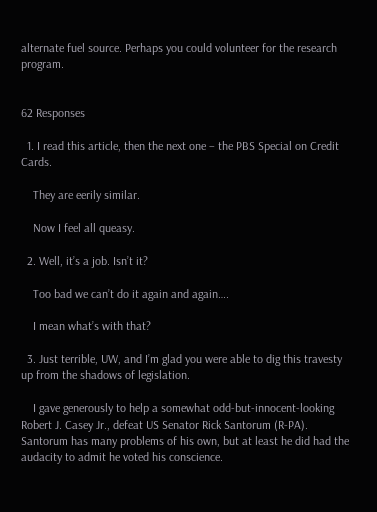alternate fuel source. Perhaps you could volunteer for the research program.


62 Responses

  1. I read this article, then the next one – the PBS Special on Credit Cards.

    They are eerily similar.

    Now I feel all queasy.

  2. Well, it’s a job. Isn’t it?

    Too bad we can’t do it again and again….

    I mean what’s with that?

  3. Just terrible, UW, and I’m glad you were able to dig this travesty up from the shadows of legislation.

    I gave generously to help a somewhat odd-but-innocent-looking Robert J. Casey Jr., defeat US Senator Rick Santorum (R-PA). Santorum has many problems of his own, but at least he did had the audacity to admit he voted his conscience.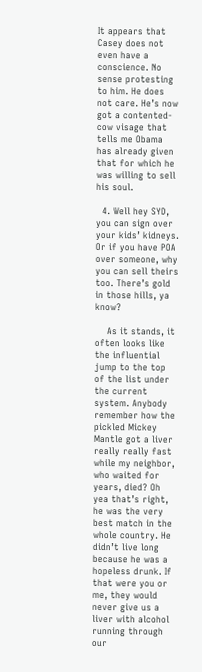It appears that Casey does not even have a conscience. No sense protesting to him. He does not care. He’s now got a contented-cow visage that tells me Obama has already given that for which he was willing to sell his soul.

  4. Well hey SYD, you can sign over your kids’ kidneys. Or if you have POA over someone, why you can sell theirs too. There’s gold in those hills, ya know?

    As it stands, it often looks like the influential jump to the top of the list under the current system. Anybody remember how the pickled Mickey Mantle got a liver really really fast while my neighbor, who waited for years, died? Oh yea that’s right, he was the very best match in the whole country. He didn’t live long because he was a hopeless drunk. If that were you or me, they would never give us a liver with alcohol running through our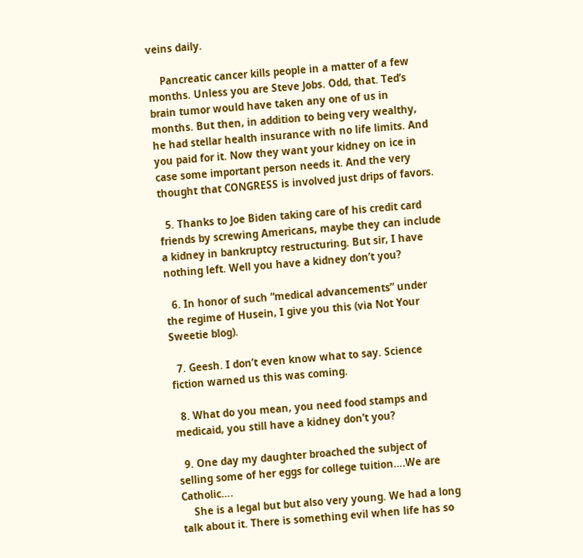veins daily.

    Pancreatic cancer kills people in a matter of a few months. Unless you are Steve Jobs. Odd, that. Ted’s brain tumor would have taken any one of us in months. But then, in addition to being very wealthy, he had stellar health insurance with no life limits. And you paid for it. Now they want your kidney on ice in case some important person needs it. And the very thought that CONGRESS is involved just drips of favors.

  5. Thanks to Joe Biden taking care of his credit card friends by screwing Americans, maybe they can include a kidney in bankruptcy restructuring. But sir, I have nothing left. Well you have a kidney don’t you?

  6. In honor of such “medical advancements” under the regime of Husein, I give you this (via Not Your Sweetie blog).

  7. Geesh. I don’t even know what to say. Science fiction warned us this was coming.

  8. What do you mean, you need food stamps and medicaid, you still have a kidney don’t you?

  9. One day my daughter broached the subject of selling some of her eggs for college tuition….We are Catholic….
    She is a legal but but also very young. We had a long talk about it. There is something evil when life has so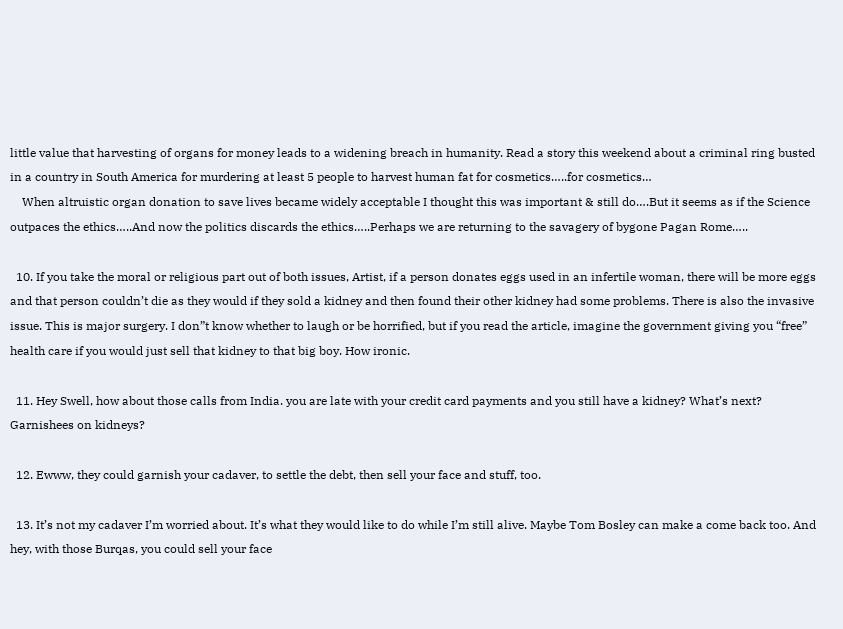little value that harvesting of organs for money leads to a widening breach in humanity. Read a story this weekend about a criminal ring busted in a country in South America for murdering at least 5 people to harvest human fat for cosmetics…..for cosmetics…
    When altruistic organ donation to save lives became widely acceptable I thought this was important & still do….But it seems as if the Science outpaces the ethics…..And now the politics discards the ethics…..Perhaps we are returning to the savagery of bygone Pagan Rome…..

  10. If you take the moral or religious part out of both issues, Artist, if a person donates eggs used in an infertile woman, there will be more eggs and that person couldn’t die as they would if they sold a kidney and then found their other kidney had some problems. There is also the invasive issue. This is major surgery. I don”t know whether to laugh or be horrified, but if you read the article, imagine the government giving you “free” health care if you would just sell that kidney to that big boy. How ironic.

  11. Hey Swell, how about those calls from India. you are late with your credit card payments and you still have a kidney? What’s next? Garnishees on kidneys?

  12. Ewww, they could garnish your cadaver, to settle the debt, then sell your face and stuff, too.

  13. It’s not my cadaver I’m worried about. It’s what they would like to do while I’m still alive. Maybe Tom Bosley can make a come back too. And hey, with those Burqas, you could sell your face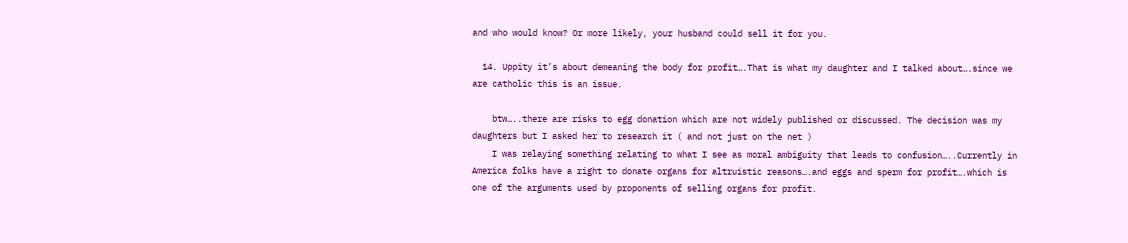and who would know? Or more likely, your husband could sell it for you.

  14. Uppity it’s about demeaning the body for profit….That is what my daughter and I talked about….since we are catholic this is an issue.

    btw…..there are risks to egg donation which are not widely published or discussed. The decision was my daughters but I asked her to research it ( and not just on the net )
    I was relaying something relating to what I see as moral ambiguity that leads to confusion…..Currently in America folks have a right to donate organs for altruistic reasons….and eggs and sperm for profit….which is one of the arguments used by proponents of selling organs for profit.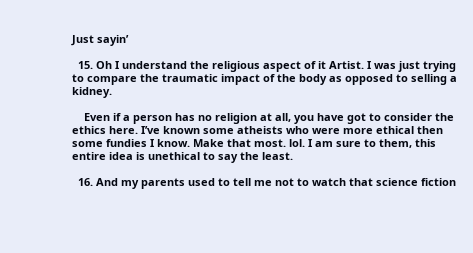Just sayin’

  15. Oh I understand the religious aspect of it Artist. I was just trying to compare the traumatic impact of the body as opposed to selling a kidney.

    Even if a person has no religion at all, you have got to consider the ethics here. I’ve known some atheists who were more ethical then some fundies I know. Make that most. lol. I am sure to them, this entire idea is unethical to say the least.

  16. And my parents used to tell me not to watch that science fiction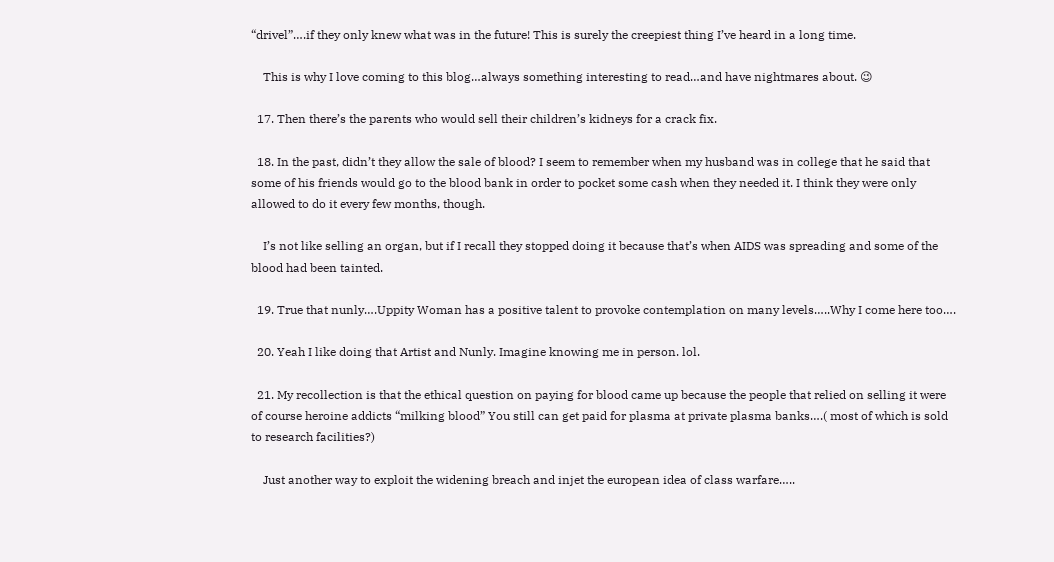“drivel”….if they only knew what was in the future! This is surely the creepiest thing I’ve heard in a long time.

    This is why I love coming to this blog…always something interesting to read…and have nightmares about. 😉

  17. Then there’s the parents who would sell their children’s kidneys for a crack fix.

  18. In the past, didn’t they allow the sale of blood? I seem to remember when my husband was in college that he said that some of his friends would go to the blood bank in order to pocket some cash when they needed it. I think they were only allowed to do it every few months, though.

    I’s not like selling an organ, but if I recall they stopped doing it because that’s when AIDS was spreading and some of the blood had been tainted.

  19. True that nunly….Uppity Woman has a positive talent to provoke contemplation on many levels…..Why I come here too….

  20. Yeah I like doing that Artist and Nunly. Imagine knowing me in person. lol.

  21. My recollection is that the ethical question on paying for blood came up because the people that relied on selling it were of course heroine addicts “milking blood” You still can get paid for plasma at private plasma banks….( most of which is sold to research facilities?)

    Just another way to exploit the widening breach and injet the european idea of class warfare…..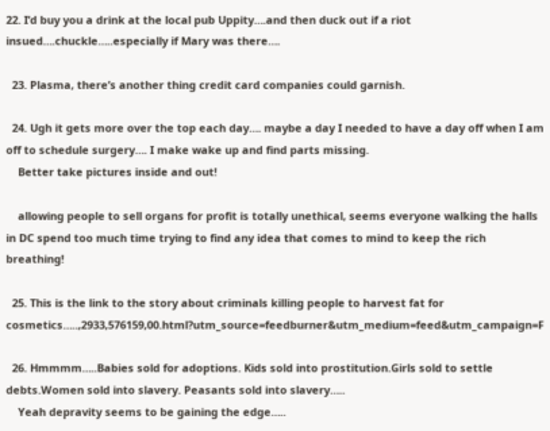22. I’d buy you a drink at the local pub Uppity….and then duck out if a riot insued….chuckle…..especially if Mary was there….

  23. Plasma, there’s another thing credit card companies could garnish.

  24. Ugh it gets more over the top each day…. maybe a day I needed to have a day off when I am off to schedule surgery…. I make wake up and find parts missing.
    Better take pictures inside and out!

    allowing people to sell organs for profit is totally unethical, seems everyone walking the halls in DC spend too much time trying to find any idea that comes to mind to keep the rich breathing!

  25. This is the link to the story about criminals killing people to harvest fat for cosmetics…..,2933,576159,00.html?utm_source=feedburner&utm_medium=feed&utm_campaign=F

  26. Hmmmm…..Babies sold for adoptions. Kids sold into prostitution.Girls sold to settle debts.Women sold into slavery. Peasants sold into slavery…..
    Yeah depravity seems to be gaining the edge…..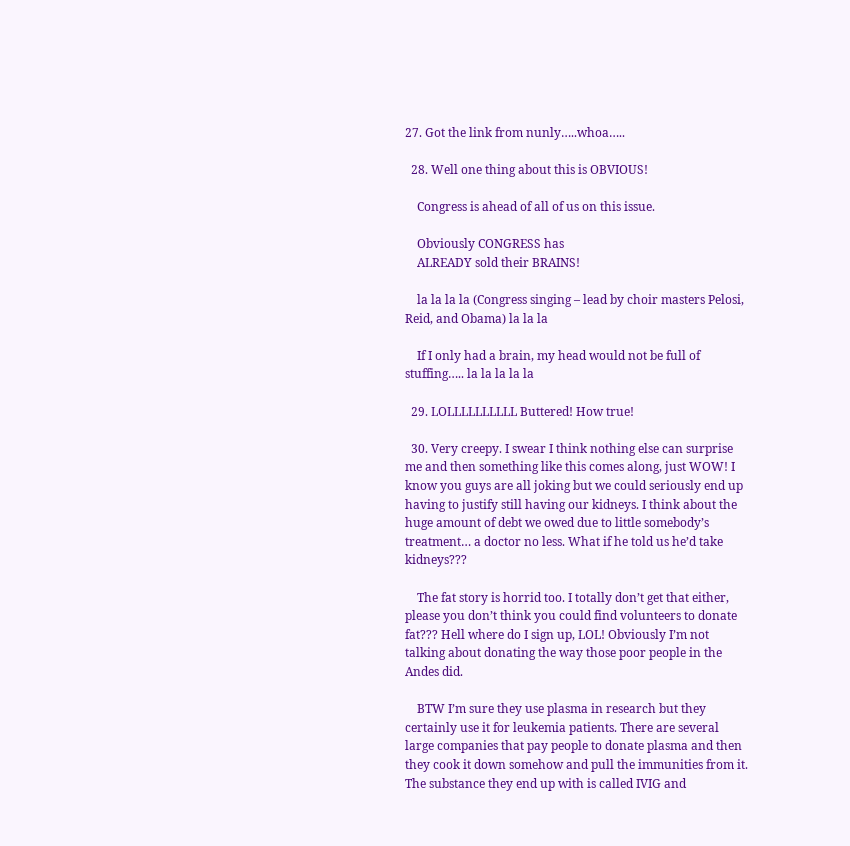27. Got the link from nunly…..whoa…..

  28. Well one thing about this is OBVIOUS!

    Congress is ahead of all of us on this issue.

    Obviously CONGRESS has
    ALREADY sold their BRAINS!

    la la la la (Congress singing – lead by choir masters Pelosi, Reid, and Obama) la la la

    If I only had a brain, my head would not be full of stuffing….. la la la la la

  29. LOLLLLLLLLLL Buttered! How true!

  30. Very creepy. I swear I think nothing else can surprise me and then something like this comes along, just WOW! I know you guys are all joking but we could seriously end up having to justify still having our kidneys. I think about the huge amount of debt we owed due to little somebody’s treatment… a doctor no less. What if he told us he’d take kidneys???

    The fat story is horrid too. I totally don’t get that either, please you don’t think you could find volunteers to donate fat??? Hell where do I sign up, LOL! Obviously I’m not talking about donating the way those poor people in the Andes did.

    BTW I’m sure they use plasma in research but they certainly use it for leukemia patients. There are several large companies that pay people to donate plasma and then they cook it down somehow and pull the immunities from it. The substance they end up with is called IVIG and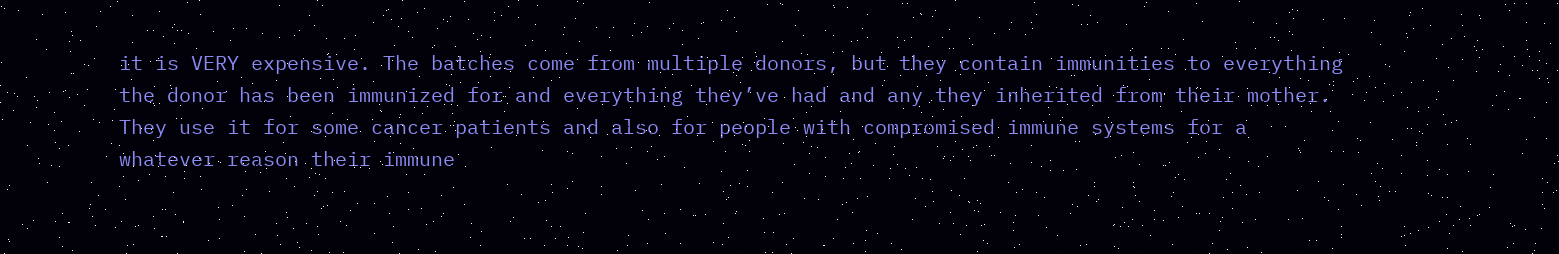it is VERY expensive. The batches come from multiple donors, but they contain immunities to everything the donor has been immunized for and everything they’ve had and any they inherited from their mother. They use it for some cancer patients and also for people with compromised immune systems for a whatever reason their immune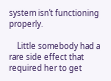system isn’t functioning properly.

    Little somebody had a rare side effect that required her to get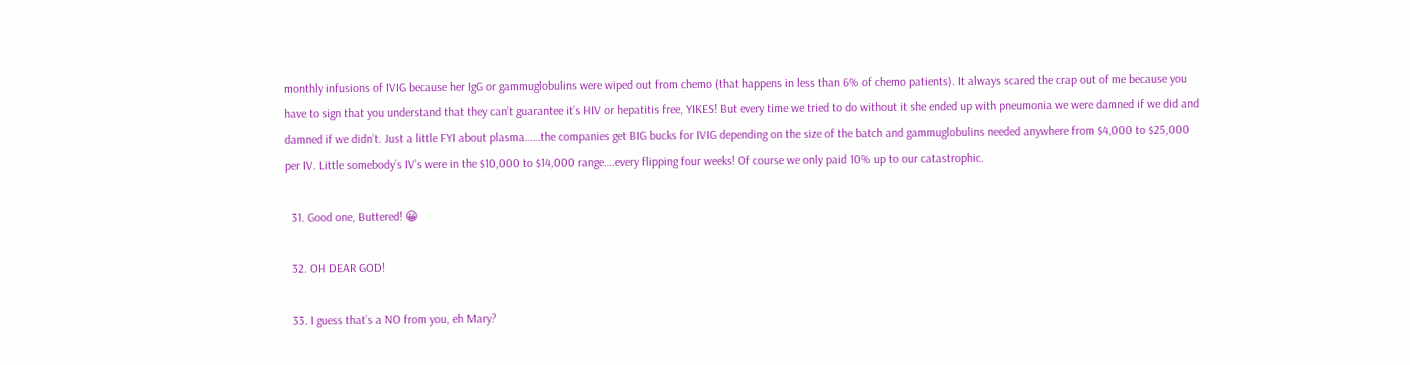monthly infusions of IVIG because her IgG or gammuglobulins were wiped out from chemo (that happens in less than 6% of chemo patients). It always scared the crap out of me because you have to sign that you understand that they can’t guarantee it’s HIV or hepatitis free, YIKES! But every time we tried to do without it she ended up with pneumonia we were damned if we did and damned if we didn’t. Just a little FYI about plasma……the companies get BIG bucks for IVIG depending on the size of the batch and gammuglobulins needed anywhere from $4,000 to $25,000 per IV. Little somebody’s IV’s were in the $10,000 to $14,000 range….every flipping four weeks! Of course we only paid 10% up to our catastrophic.

  31. Good one, Buttered! 😀

  32. OH DEAR GOD!

  33. I guess that’s a NO from you, eh Mary?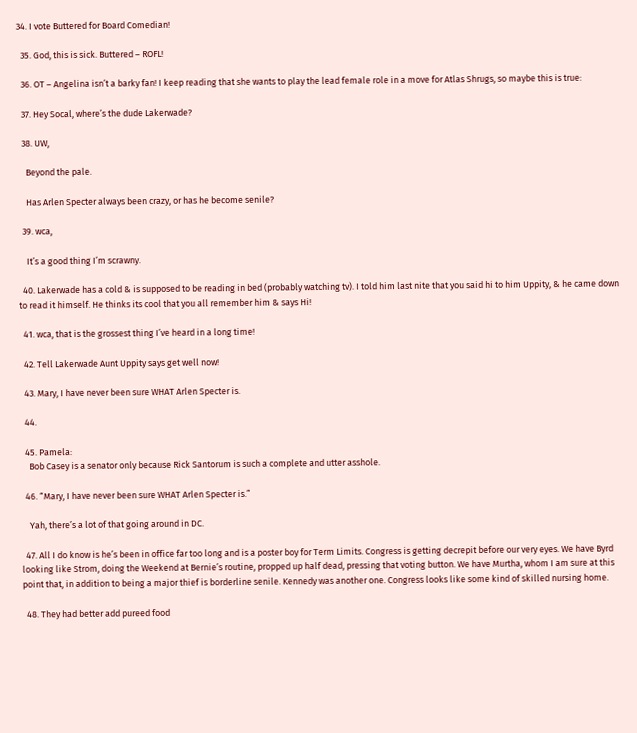34. I vote Buttered for Board Comedian!

  35. God, this is sick. Buttered – ROFL!

  36. OT – Angelina isn’t a barky fan! I keep reading that she wants to play the lead female role in a move for Atlas Shrugs, so maybe this is true:

  37. Hey Socal, where’s the dude Lakerwade?

  38. UW,

    Beyond the pale.

    Has Arlen Specter always been crazy, or has he become senile?

  39. wca,

    It’s a good thing I’m scrawny.

  40. Lakerwade has a cold & is supposed to be reading in bed (probably watching tv). I told him last nite that you said hi to him Uppity, & he came down to read it himself. He thinks its cool that you all remember him & says Hi!

  41. wca, that is the grossest thing I’ve heard in a long time!

  42. Tell Lakerwade Aunt Uppity says get well now!

  43. Mary, I have never been sure WHAT Arlen Specter is.

  44.

  45. Pamela:
    Bob Casey is a senator only because Rick Santorum is such a complete and utter asshole.

  46. “Mary, I have never been sure WHAT Arlen Specter is.”

    Yah, there’s a lot of that going around in DC.

  47. All I do know is he’s been in office far too long and is a poster boy for Term Limits. Congress is getting decrepit before our very eyes. We have Byrd looking like Strom, doing the Weekend at Bernie’s routine, propped up half dead, pressing that voting button. We have Murtha, whom I am sure at this point that, in addition to being a major thief is borderline senile. Kennedy was another one. Congress looks like some kind of skilled nursing home.

  48. They had better add pureed food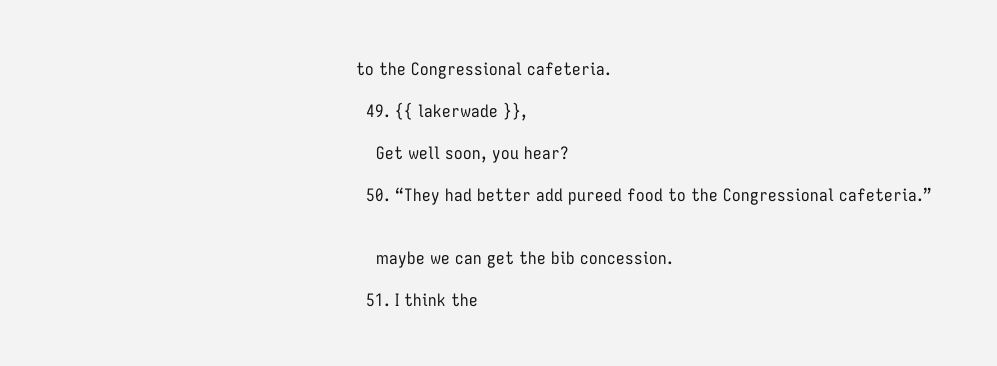to the Congressional cafeteria.

  49. {{ lakerwade }},

    Get well soon, you hear?

  50. “They had better add pureed food to the Congressional cafeteria.”


    maybe we can get the bib concession.

  51. I think the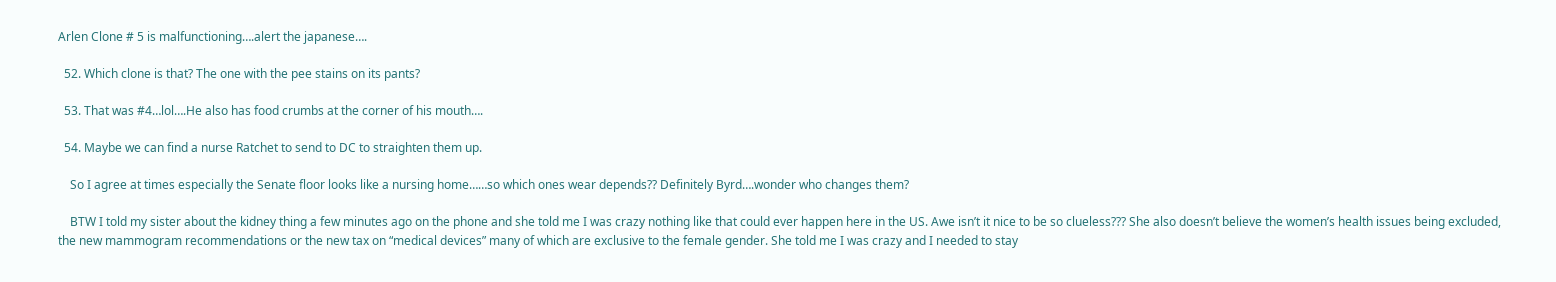Arlen Clone # 5 is malfunctioning….alert the japanese….

  52. Which clone is that? The one with the pee stains on its pants?

  53. That was #4…lol….He also has food crumbs at the corner of his mouth….

  54. Maybe we can find a nurse Ratchet to send to DC to straighten them up.

    So I agree at times especially the Senate floor looks like a nursing home……so which ones wear depends?? Definitely Byrd….wonder who changes them?

    BTW I told my sister about the kidney thing a few minutes ago on the phone and she told me I was crazy nothing like that could ever happen here in the US. Awe isn’t it nice to be so clueless??? She also doesn’t believe the women’s health issues being excluded, the new mammogram recommendations or the new tax on “medical devices” many of which are exclusive to the female gender. She told me I was crazy and I needed to stay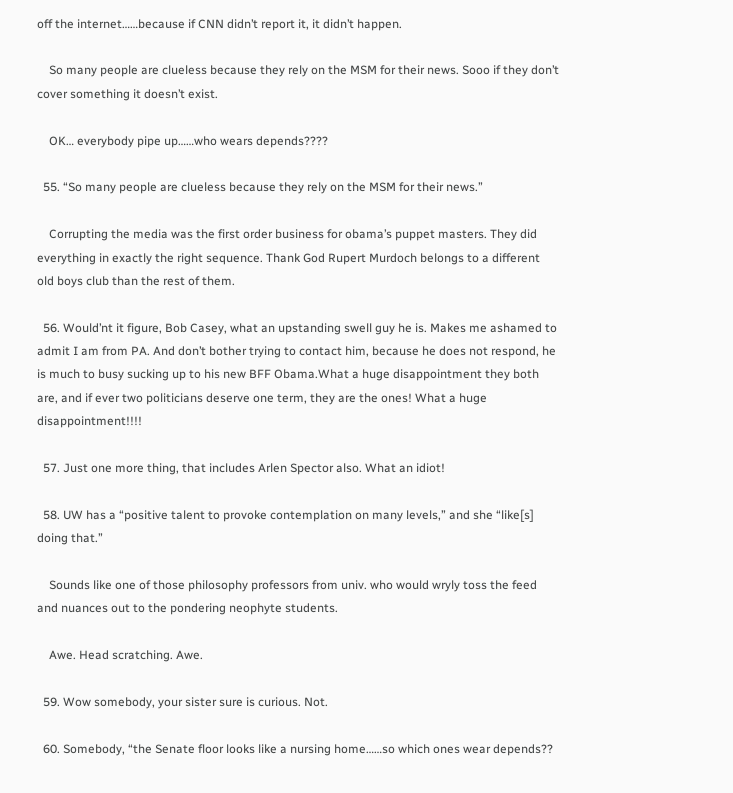off the internet……because if CNN didn’t report it, it didn’t happen.

    So many people are clueless because they rely on the MSM for their news. Sooo if they don’t cover something it doesn’t exist.

    OK… everybody pipe up……who wears depends????

  55. “So many people are clueless because they rely on the MSM for their news.”

    Corrupting the media was the first order business for obama’s puppet masters. They did everything in exactly the right sequence. Thank God Rupert Murdoch belongs to a different old boys club than the rest of them.

  56. Would’nt it figure, Bob Casey, what an upstanding swell guy he is. Makes me ashamed to admit I am from PA. And don’t bother trying to contact him, because he does not respond, he is much to busy sucking up to his new BFF Obama.What a huge disappointment they both are, and if ever two politicians deserve one term, they are the ones! What a huge disappointment!!!!

  57. Just one more thing, that includes Arlen Spector also. What an idiot!

  58. UW has a “positive talent to provoke contemplation on many levels,” and she “like[s] doing that.”

    Sounds like one of those philosophy professors from univ. who would wryly toss the feed and nuances out to the pondering neophyte students.

    Awe. Head scratching. Awe.

  59. Wow somebody, your sister sure is curious. Not.

  60. Somebody, “the Senate floor looks like a nursing home……so which ones wear depends??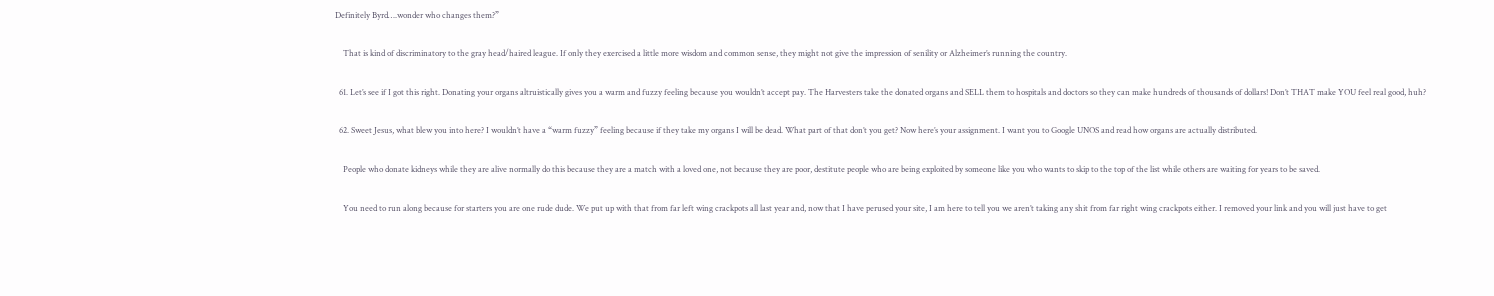Definitely Byrd….wonder who changes them?”

    That is kind of discriminatory to the gray head/haired league. If only they exercised a little more wisdom and common sense, they might not give the impression of senility or Alzheimer’s running the country.

  61. Let’s see if I got this right. Donating your organs altruistically gives you a warm and fuzzy feeling because you wouldn’t accept pay. The Harvesters take the donated organs and SELL them to hospitals and doctors so they can make hundreds of thousands of dollars! Don’t THAT make YOU feel real good, huh?

  62. Sweet Jesus, what blew you into here? I wouldn’t have a “warm fuzzy” feeling because if they take my organs I will be dead. What part of that don’t you get? Now here’s your assignment. I want you to Google UNOS and read how organs are actually distributed.

    People who donate kidneys while they are alive normally do this because they are a match with a loved one, not because they are poor, destitute people who are being exploited by someone like you who wants to skip to the top of the list while others are waiting for years to be saved.

    You need to run along because for starters you are one rude dude. We put up with that from far left wing crackpots all last year and, now that I have perused your site, I am here to tell you we aren’t taking any shit from far right wing crackpots either. I removed your link and you will just have to get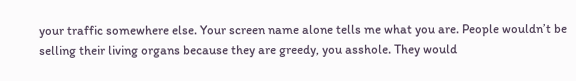your traffic somewhere else. Your screen name alone tells me what you are. People wouldn’t be selling their living organs because they are greedy, you asshole. They would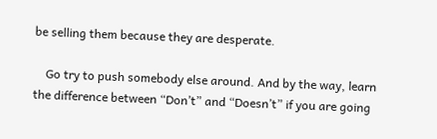be selling them because they are desperate.

    Go try to push somebody else around. And by the way, learn the difference between “Don’t” and “Doesn’t” if you are going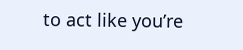to act like you’re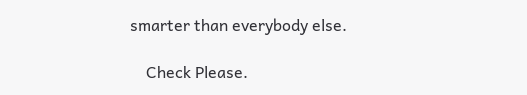smarter than everybody else.

    Check Please.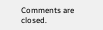Comments are closed.